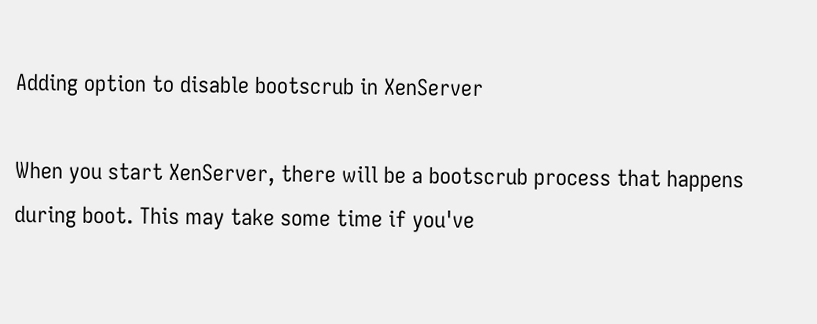Adding option to disable bootscrub in XenServer

When you start XenServer, there will be a bootscrub process that happens during boot. This may take some time if you've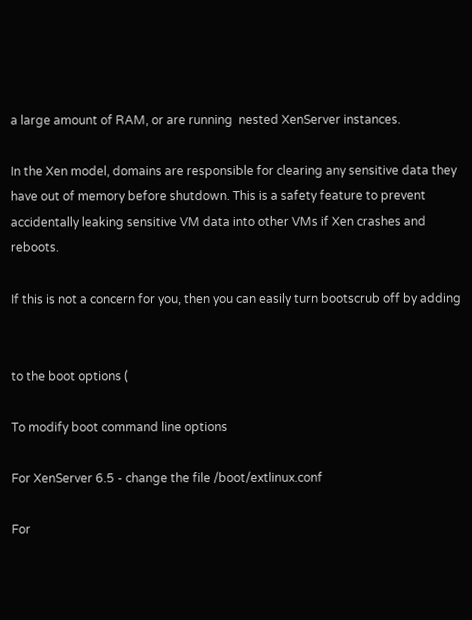a large amount of RAM, or are running  nested XenServer instances.

In the Xen model, domains are responsible for clearing any sensitive data they have out of memory before shutdown. This is a safety feature to prevent accidentally leaking sensitive VM data into other VMs if Xen crashes and reboots.

If this is not a concern for you, then you can easily turn bootscrub off by adding


to the boot options (

To modify boot command line options

For XenServer 6.5 - change the file /boot/extlinux.conf

For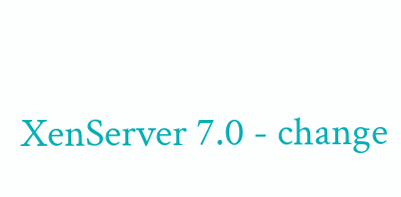XenServer 7.0 - change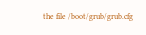the file /boot/grub/grub.cfg